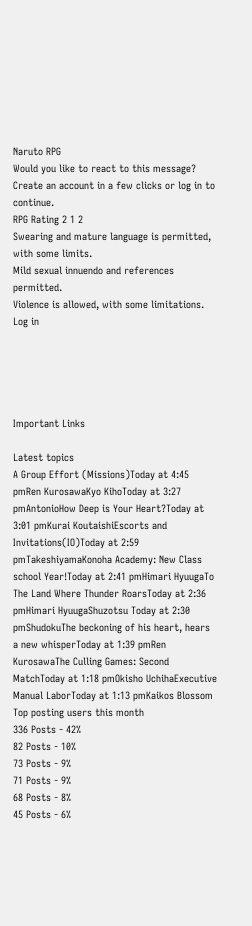Naruto RPG
Would you like to react to this message? Create an account in a few clicks or log in to continue.
RPG Rating 2 1 2
Swearing and mature language is permitted, with some limits.
Mild sexual innuendo and references permitted.
Violence is allowed, with some limitations.
Log in





Important Links

Latest topics
A Group Effort (Missions)Today at 4:45 pmRen KurosawaKyo KihoToday at 3:27 pmAntonioHow Deep is Your Heart?Today at 3:01 pmKurai KoutaishiEscorts and Invitations(IO)Today at 2:59 pmTakeshiyamaKonoha Academy: New Class school Year!Today at 2:41 pmHimari HyuugaTo The Land Where Thunder RoarsToday at 2:36 pmHimari HyuugaShuzotsu Today at 2:30 pmShudokuThe beckoning of his heart, hears a new whisperToday at 1:39 pmRen KurosawaThe Culling Games: Second MatchToday at 1:18 pmOkisho UchihaExecutive Manual LaborToday at 1:13 pmKaikos Blossom
Top posting users this month
336 Posts - 42%
82 Posts - 10%
73 Posts - 9%
71 Posts - 9%
68 Posts - 8%
45 Posts - 6%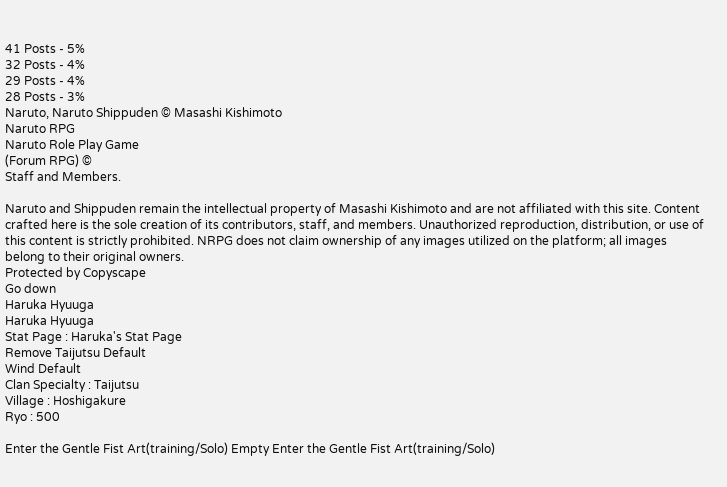41 Posts - 5%
32 Posts - 4%
29 Posts - 4%
28 Posts - 3%
Naruto, Naruto Shippuden © Masashi Kishimoto
Naruto RPG
Naruto Role Play Game
(Forum RPG) ©
Staff and Members.

Naruto and Shippuden remain the intellectual property of Masashi Kishimoto and are not affiliated with this site. Content crafted here is the sole creation of its contributors, staff, and members. Unauthorized reproduction, distribution, or use of this content is strictly prohibited. NRPG does not claim ownership of any images utilized on the platform; all images belong to their original owners.
Protected by Copyscape
Go down
Haruka Hyuuga
Haruka Hyuuga
Stat Page : Haruka's Stat Page
Remove Taijutsu Default
Wind Default
Clan Specialty : Taijutsu
Village : Hoshigakure
Ryo : 500

Enter the Gentle Fist Art(training/Solo) Empty Enter the Gentle Fist Art(training/Solo)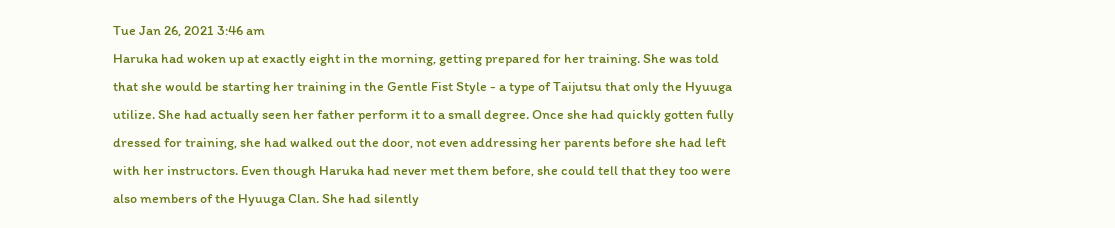Tue Jan 26, 2021 3:46 am
Haruka had woken up at exactly eight in the morning, getting prepared for her training. She was told that she would be starting her training in the Gentle Fist Style - a type of Taijutsu that only the Hyuuga utilize. She had actually seen her father perform it to a small degree. Once she had quickly gotten fully dressed for training, she had walked out the door, not even addressing her parents before she had left with her instructors. Even though Haruka had never met them before, she could tell that they too were also members of the Hyuuga Clan. She had silently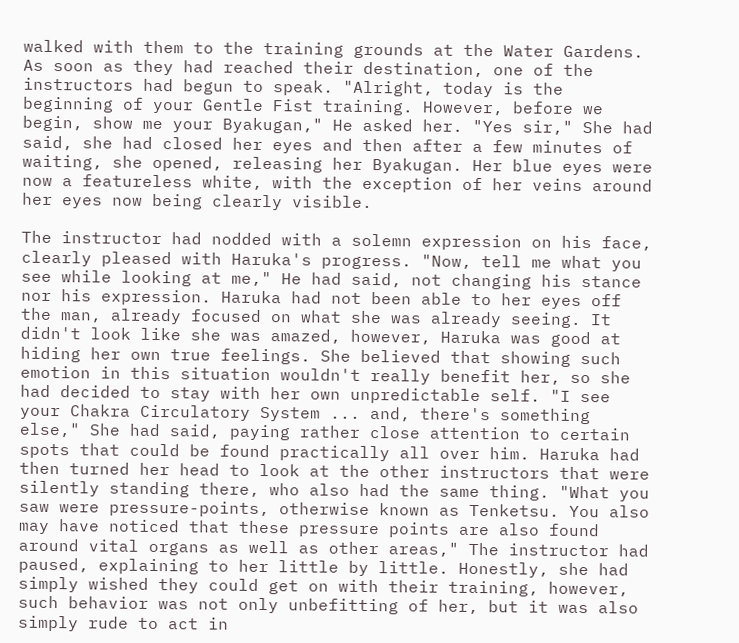walked with them to the training grounds at the Water Gardens. As soon as they had reached their destination, one of the instructors had begun to speak. "Alright, today is the beginning of your Gentle Fist training. However, before we begin, show me your Byakugan," He asked her. "Yes sir," She had said, she had closed her eyes and then after a few minutes of waiting, she opened, releasing her Byakugan. Her blue eyes were now a featureless white, with the exception of her veins around her eyes now being clearly visible.

The instructor had nodded with a solemn expression on his face, clearly pleased with Haruka's progress. "Now, tell me what you see while looking at me," He had said, not changing his stance nor his expression. Haruka had not been able to her eyes off the man, already focused on what she was already seeing. It didn't look like she was amazed, however, Haruka was good at hiding her own true feelings. She believed that showing such emotion in this situation wouldn't really benefit her, so she had decided to stay with her own unpredictable self. "I see your Chakra Circulatory System ... and, there's something else," She had said, paying rather close attention to certain spots that could be found practically all over him. Haruka had then turned her head to look at the other instructors that were silently standing there, who also had the same thing. "What you saw were pressure-points, otherwise known as Tenketsu. You also may have noticed that these pressure points are also found around vital organs as well as other areas," The instructor had paused, explaining to her little by little. Honestly, she had simply wished they could get on with their training, however, such behavior was not only unbefitting of her, but it was also simply rude to act in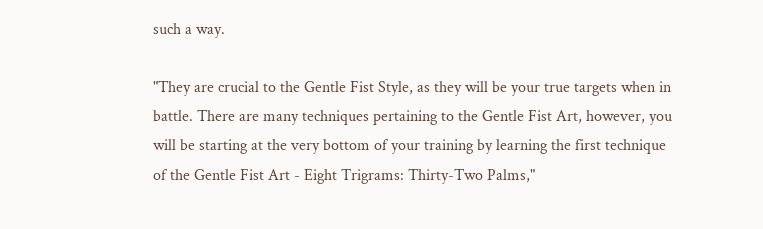such a way.

"They are crucial to the Gentle Fist Style, as they will be your true targets when in battle. There are many techniques pertaining to the Gentle Fist Art, however, you will be starting at the very bottom of your training by learning the first technique of the Gentle Fist Art - Eight Trigrams: Thirty-Two Palms,"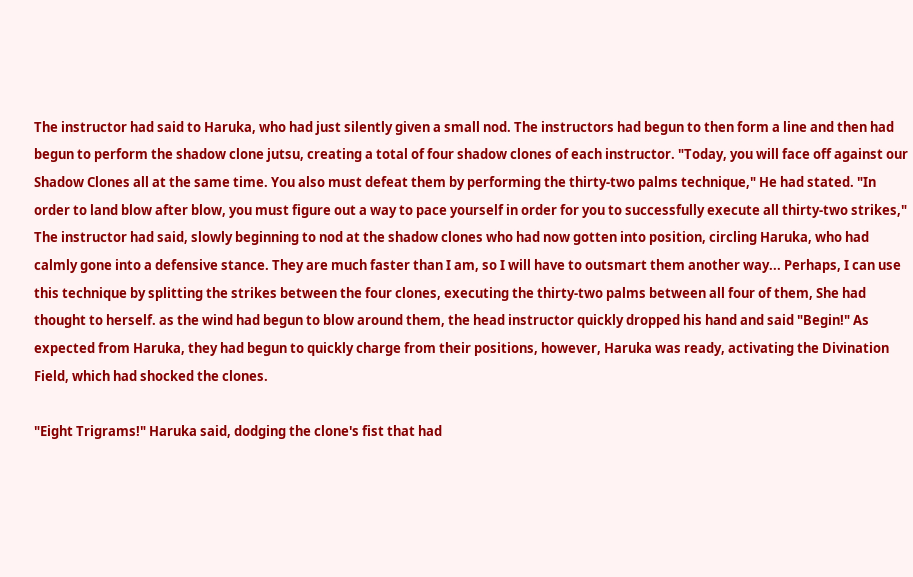The instructor had said to Haruka, who had just silently given a small nod. The instructors had begun to then form a line and then had begun to perform the shadow clone jutsu, creating a total of four shadow clones of each instructor. "Today, you will face off against our Shadow Clones all at the same time. You also must defeat them by performing the thirty-two palms technique," He had stated. "In order to land blow after blow, you must figure out a way to pace yourself in order for you to successfully execute all thirty-two strikes," The instructor had said, slowly beginning to nod at the shadow clones who had now gotten into position, circling Haruka, who had calmly gone into a defensive stance. They are much faster than I am, so I will have to outsmart them another way... Perhaps, I can use this technique by splitting the strikes between the four clones, executing the thirty-two palms between all four of them, She had thought to herself. as the wind had begun to blow around them, the head instructor quickly dropped his hand and said "Begin!" As expected from Haruka, they had begun to quickly charge from their positions, however, Haruka was ready, activating the Divination Field, which had shocked the clones.

"Eight Trigrams!" Haruka said, dodging the clone's fist that had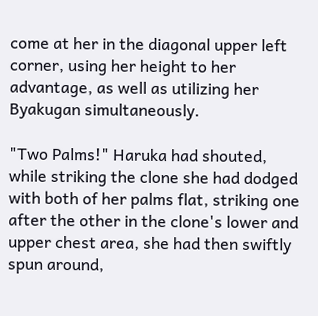come at her in the diagonal upper left corner, using her height to her advantage, as well as utilizing her Byakugan simultaneously.

"Two Palms!" Haruka had shouted, while striking the clone she had dodged with both of her palms flat, striking one after the other in the clone's lower and upper chest area, she had then swiftly spun around,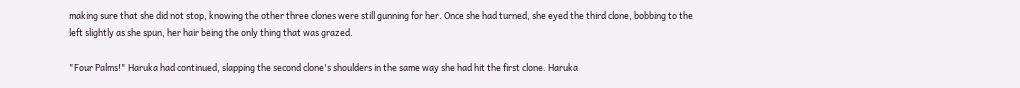making sure that she did not stop, knowing the other three clones were still gunning for her. Once she had turned, she eyed the third clone, bobbing to the left slightly as she spun, her hair being the only thing that was grazed.

"Four Palms!" Haruka had continued, slapping the second clone's shoulders in the same way she had hit the first clone. Haruka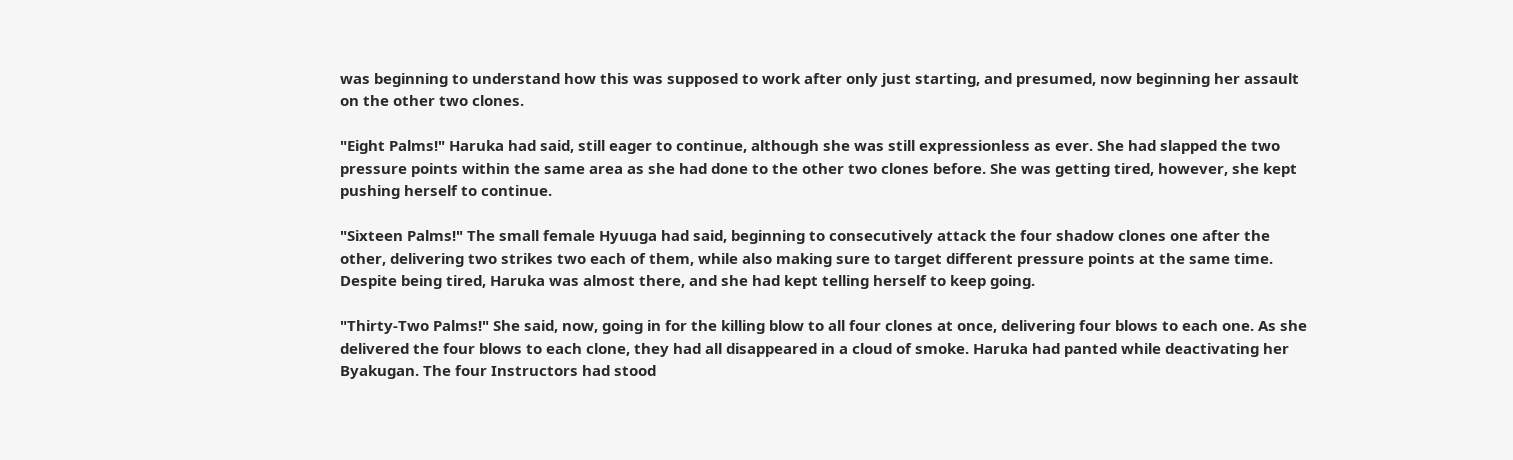was beginning to understand how this was supposed to work after only just starting, and presumed, now beginning her assault on the other two clones.

"Eight Palms!" Haruka had said, still eager to continue, although she was still expressionless as ever. She had slapped the two pressure points within the same area as she had done to the other two clones before. She was getting tired, however, she kept pushing herself to continue.

"Sixteen Palms!" The small female Hyuuga had said, beginning to consecutively attack the four shadow clones one after the other, delivering two strikes two each of them, while also making sure to target different pressure points at the same time. Despite being tired, Haruka was almost there, and she had kept telling herself to keep going.

"Thirty-Two Palms!" She said, now, going in for the killing blow to all four clones at once, delivering four blows to each one. As she delivered the four blows to each clone, they had all disappeared in a cloud of smoke. Haruka had panted while deactivating her Byakugan. The four Instructors had stood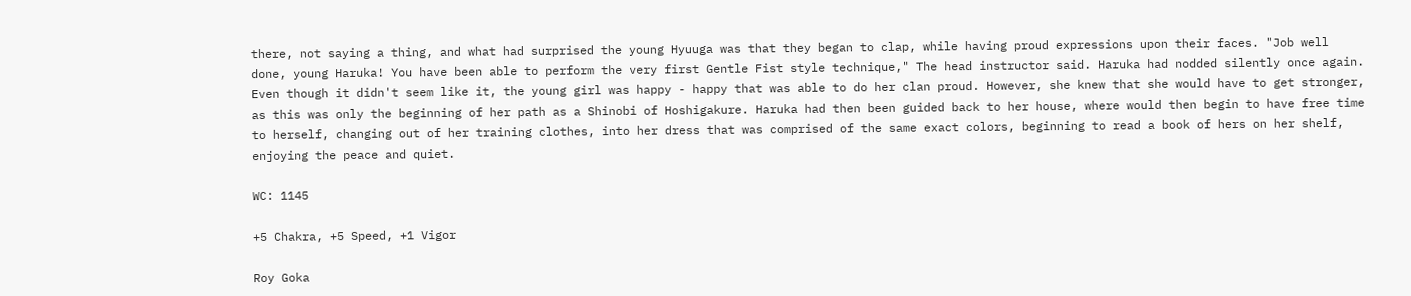there, not saying a thing, and what had surprised the young Hyuuga was that they began to clap, while having proud expressions upon their faces. "Job well done, young Haruka! You have been able to perform the very first Gentle Fist style technique," The head instructor said. Haruka had nodded silently once again. Even though it didn't seem like it, the young girl was happy - happy that was able to do her clan proud. However, she knew that she would have to get stronger, as this was only the beginning of her path as a Shinobi of Hoshigakure. Haruka had then been guided back to her house, where would then begin to have free time to herself, changing out of her training clothes, into her dress that was comprised of the same exact colors, beginning to read a book of hers on her shelf, enjoying the peace and quiet.

WC: 1145

+5 Chakra, +5 Speed, +1 Vigor

Roy Goka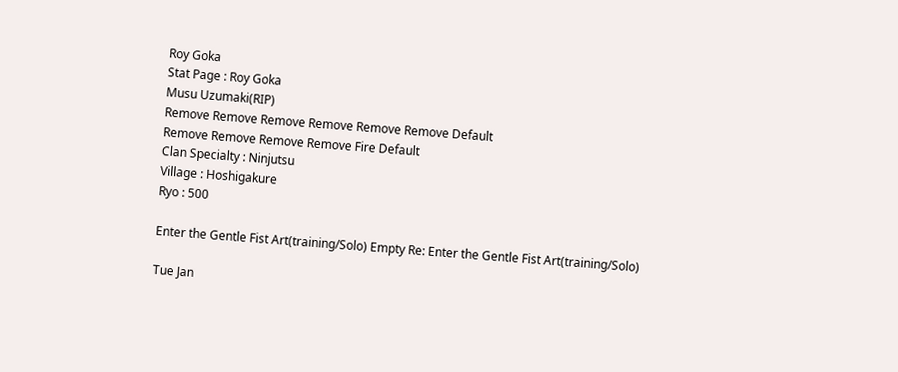Roy Goka
Stat Page : Roy Goka
Musu Uzumaki(RIP)
Remove Remove Remove Remove Remove Remove Default
Remove Remove Remove Remove Fire Default
Clan Specialty : Ninjutsu
Village : Hoshigakure
Ryo : 500

Enter the Gentle Fist Art(training/Solo) Empty Re: Enter the Gentle Fist Art(training/Solo)

Tue Jan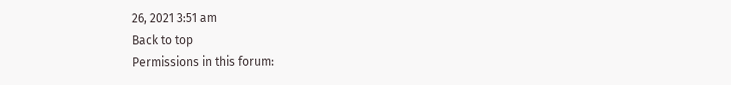26, 2021 3:51 am
Back to top
Permissions in this forum: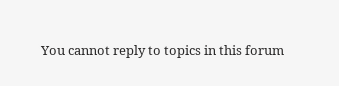You cannot reply to topics in this forum